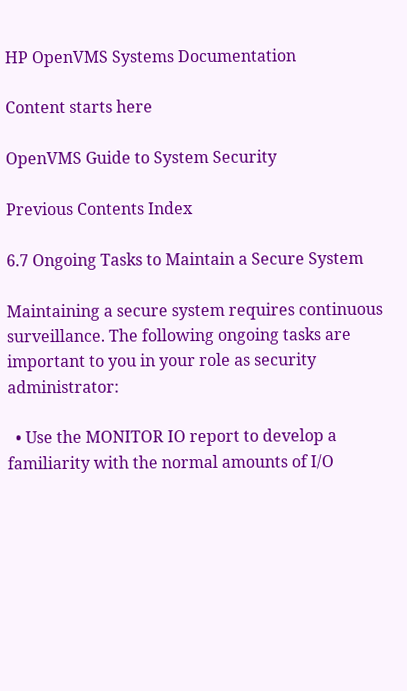HP OpenVMS Systems Documentation

Content starts here

OpenVMS Guide to System Security

Previous Contents Index

6.7 Ongoing Tasks to Maintain a Secure System

Maintaining a secure system requires continuous surveillance. The following ongoing tasks are important to you in your role as security administrator:

  • Use the MONITOR IO report to develop a familiarity with the normal amounts of I/O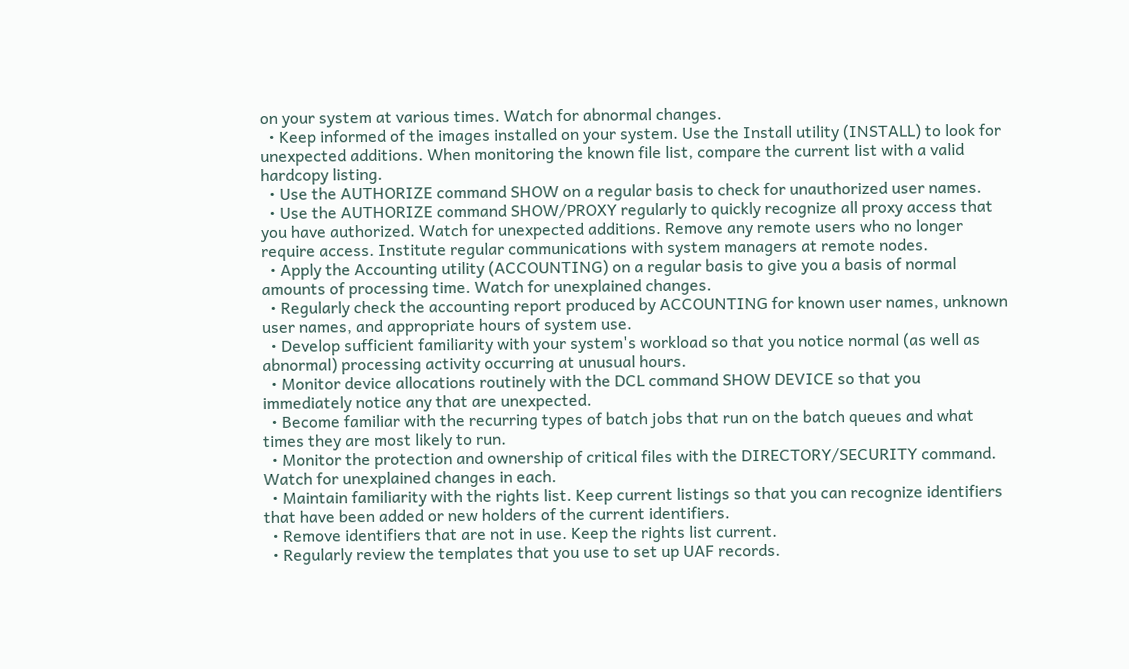on your system at various times. Watch for abnormal changes.
  • Keep informed of the images installed on your system. Use the Install utility (INSTALL) to look for unexpected additions. When monitoring the known file list, compare the current list with a valid hardcopy listing.
  • Use the AUTHORIZE command SHOW on a regular basis to check for unauthorized user names.
  • Use the AUTHORIZE command SHOW/PROXY regularly to quickly recognize all proxy access that you have authorized. Watch for unexpected additions. Remove any remote users who no longer require access. Institute regular communications with system managers at remote nodes.
  • Apply the Accounting utility (ACCOUNTING) on a regular basis to give you a basis of normal amounts of processing time. Watch for unexplained changes.
  • Regularly check the accounting report produced by ACCOUNTING for known user names, unknown user names, and appropriate hours of system use.
  • Develop sufficient familiarity with your system's workload so that you notice normal (as well as abnormal) processing activity occurring at unusual hours.
  • Monitor device allocations routinely with the DCL command SHOW DEVICE so that you immediately notice any that are unexpected.
  • Become familiar with the recurring types of batch jobs that run on the batch queues and what times they are most likely to run.
  • Monitor the protection and ownership of critical files with the DIRECTORY/SECURITY command. Watch for unexplained changes in each.
  • Maintain familiarity with the rights list. Keep current listings so that you can recognize identifiers that have been added or new holders of the current identifiers.
  • Remove identifiers that are not in use. Keep the rights list current.
  • Regularly review the templates that you use to set up UAF records.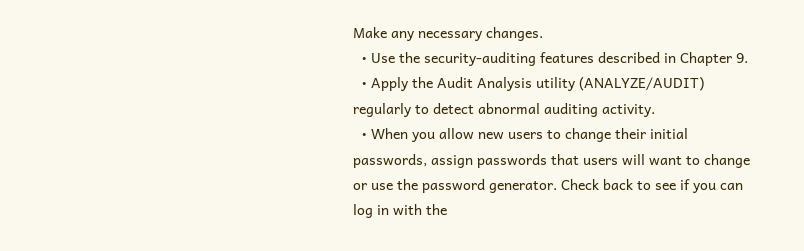Make any necessary changes.
  • Use the security-auditing features described in Chapter 9.
  • Apply the Audit Analysis utility (ANALYZE/AUDIT) regularly to detect abnormal auditing activity.
  • When you allow new users to change their initial passwords, assign passwords that users will want to change or use the password generator. Check back to see if you can log in with the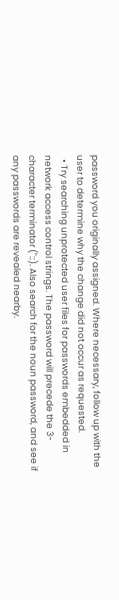password you originally assigned. Where necessary, follow up with the user to determine why the change did not occur as requested.
  • Try searching unprotected user files for passwords embedded in network access control strings. The password will precede the 3-character terminator ("::). Also search for the noun password, and see if any passwords are revealed nearby.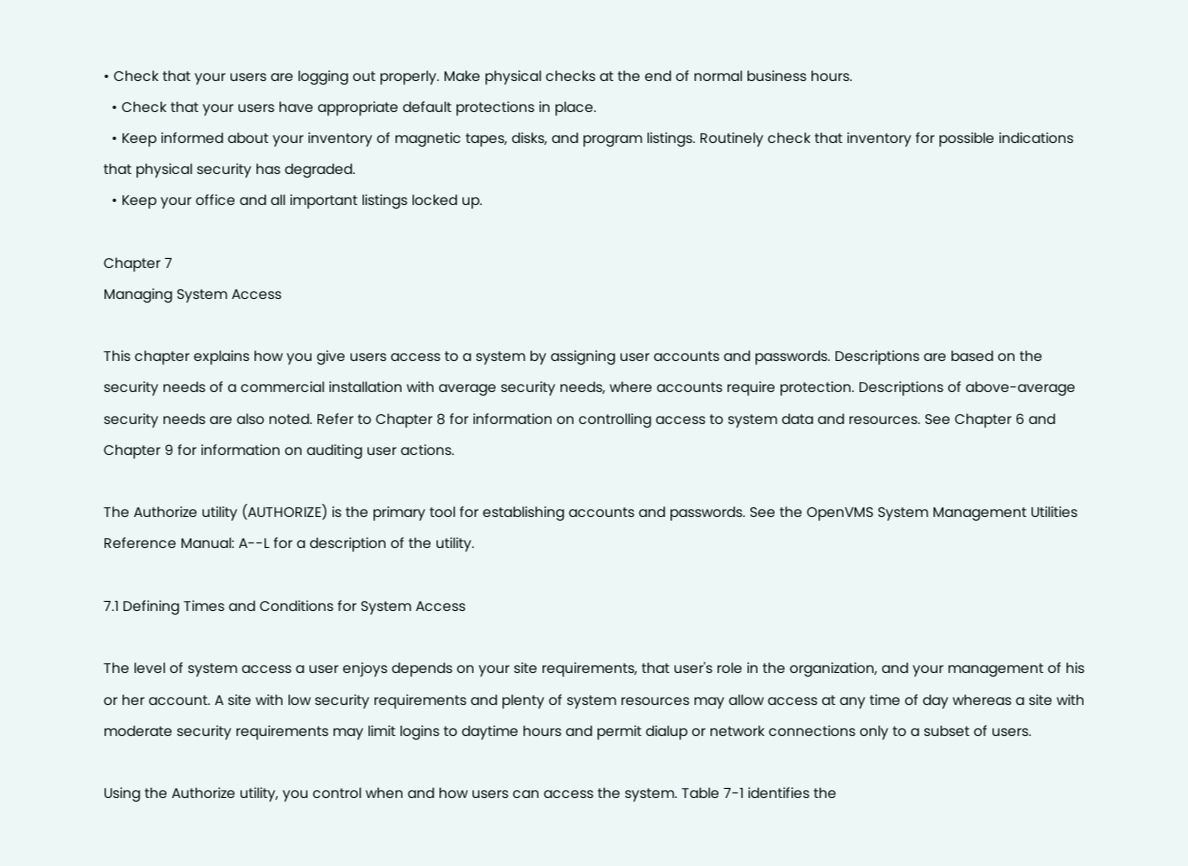• Check that your users are logging out properly. Make physical checks at the end of normal business hours.
  • Check that your users have appropriate default protections in place.
  • Keep informed about your inventory of magnetic tapes, disks, and program listings. Routinely check that inventory for possible indications that physical security has degraded.
  • Keep your office and all important listings locked up.

Chapter 7
Managing System Access

This chapter explains how you give users access to a system by assigning user accounts and passwords. Descriptions are based on the security needs of a commercial installation with average security needs, where accounts require protection. Descriptions of above-average security needs are also noted. Refer to Chapter 8 for information on controlling access to system data and resources. See Chapter 6 and Chapter 9 for information on auditing user actions.

The Authorize utility (AUTHORIZE) is the primary tool for establishing accounts and passwords. See the OpenVMS System Management Utilities Reference Manual: A--L for a description of the utility.

7.1 Defining Times and Conditions for System Access

The level of system access a user enjoys depends on your site requirements, that user's role in the organization, and your management of his or her account. A site with low security requirements and plenty of system resources may allow access at any time of day whereas a site with moderate security requirements may limit logins to daytime hours and permit dialup or network connections only to a subset of users.

Using the Authorize utility, you control when and how users can access the system. Table 7-1 identifies the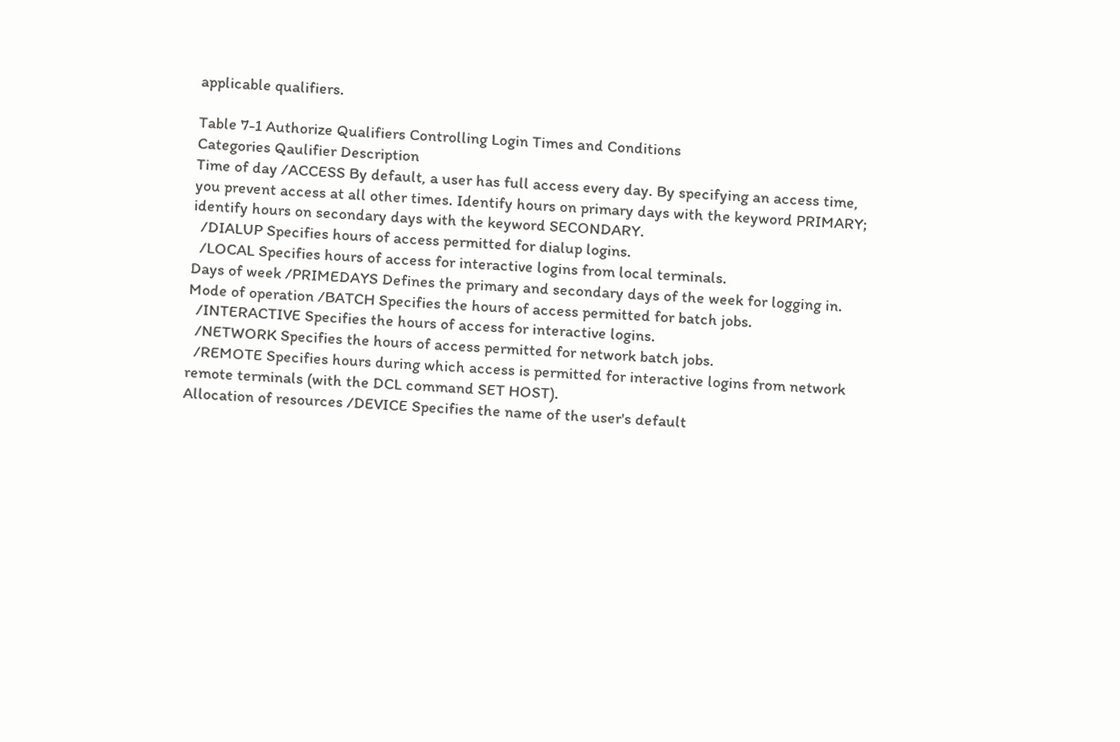applicable qualifiers.

Table 7-1 Authorize Qualifiers Controlling Login Times and Conditions
Categories Qaulifier Description
Time of day /ACCESS By default, a user has full access every day. By specifying an access time, you prevent access at all other times. Identify hours on primary days with the keyword PRIMARY; identify hours on secondary days with the keyword SECONDARY.
  /DIALUP Specifies hours of access permitted for dialup logins.
  /LOCAL Specifies hours of access for interactive logins from local terminals.
Days of week /PRIMEDAYS Defines the primary and secondary days of the week for logging in.
Mode of operation /BATCH Specifies the hours of access permitted for batch jobs.
  /INTERACTIVE Specifies the hours of access for interactive logins.
  /NETWORK Specifies the hours of access permitted for network batch jobs.
  /REMOTE Specifies hours during which access is permitted for interactive logins from network remote terminals (with the DCL command SET HOST).
Allocation of resources /DEVICE Specifies the name of the user's default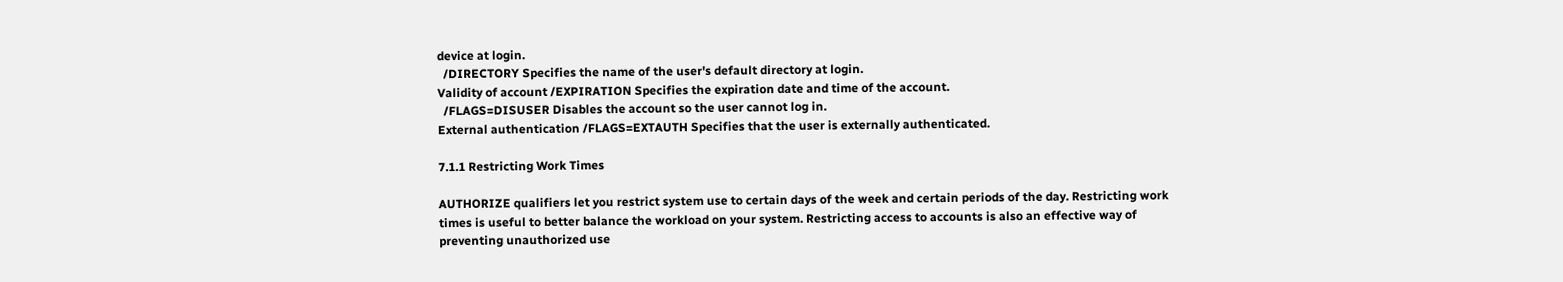device at login.
  /DIRECTORY Specifies the name of the user's default directory at login.
Validity of account /EXPIRATION Specifies the expiration date and time of the account.
  /FLAGS=DISUSER Disables the account so the user cannot log in.
External authentication /FLAGS=EXTAUTH Specifies that the user is externally authenticated.

7.1.1 Restricting Work Times

AUTHORIZE qualifiers let you restrict system use to certain days of the week and certain periods of the day. Restricting work times is useful to better balance the workload on your system. Restricting access to accounts is also an effective way of preventing unauthorized use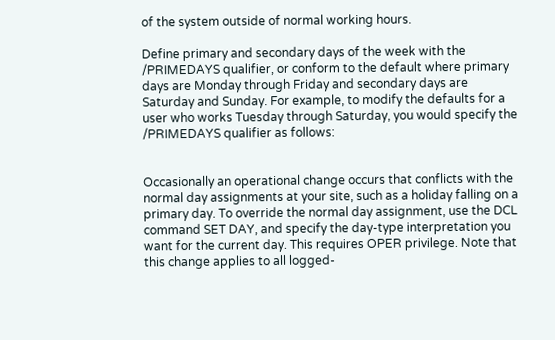of the system outside of normal working hours.

Define primary and secondary days of the week with the /PRIMEDAYS qualifier, or conform to the default where primary days are Monday through Friday and secondary days are Saturday and Sunday. For example, to modify the defaults for a user who works Tuesday through Saturday, you would specify the /PRIMEDAYS qualifier as follows:


Occasionally an operational change occurs that conflicts with the normal day assignments at your site, such as a holiday falling on a primary day. To override the normal day assignment, use the DCL command SET DAY, and specify the day-type interpretation you want for the current day. This requires OPER privilege. Note that this change applies to all logged-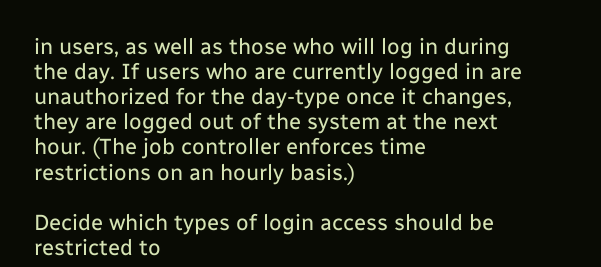in users, as well as those who will log in during the day. If users who are currently logged in are unauthorized for the day-type once it changes, they are logged out of the system at the next hour. (The job controller enforces time restrictions on an hourly basis.)

Decide which types of login access should be restricted to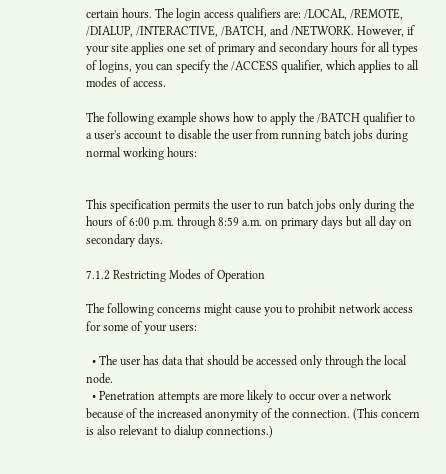certain hours. The login access qualifiers are: /LOCAL, /REMOTE, /DIALUP, /INTERACTIVE, /BATCH, and /NETWORK. However, if your site applies one set of primary and secondary hours for all types of logins, you can specify the /ACCESS qualifier, which applies to all modes of access.

The following example shows how to apply the /BATCH qualifier to a user's account to disable the user from running batch jobs during normal working hours:


This specification permits the user to run batch jobs only during the hours of 6:00 p.m. through 8:59 a.m. on primary days but all day on secondary days.

7.1.2 Restricting Modes of Operation

The following concerns might cause you to prohibit network access for some of your users:

  • The user has data that should be accessed only through the local node.
  • Penetration attempts are more likely to occur over a network because of the increased anonymity of the connection. (This concern is also relevant to dialup connections.)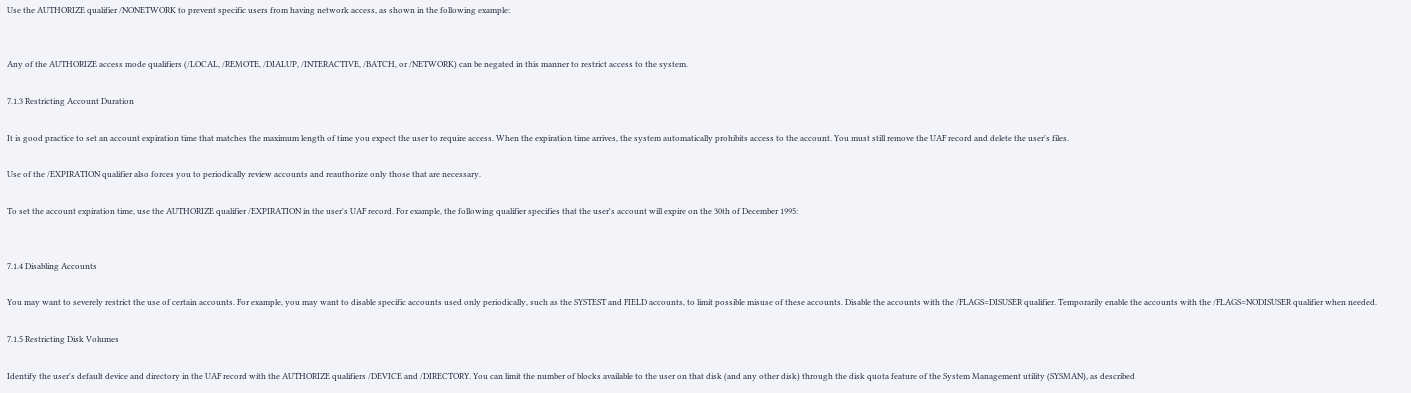Use the AUTHORIZE qualifier /NONETWORK to prevent specific users from having network access, as shown in the following example:


Any of the AUTHORIZE access mode qualifiers (/LOCAL, /REMOTE, /DIALUP, /INTERACTIVE, /BATCH, or /NETWORK) can be negated in this manner to restrict access to the system.

7.1.3 Restricting Account Duration

It is good practice to set an account expiration time that matches the maximum length of time you expect the user to require access. When the expiration time arrives, the system automatically prohibits access to the account. You must still remove the UAF record and delete the user's files.

Use of the /EXPIRATION qualifier also forces you to periodically review accounts and reauthorize only those that are necessary.

To set the account expiration time, use the AUTHORIZE qualifier /EXPIRATION in the user's UAF record. For example, the following qualifier specifies that the user's account will expire on the 30th of December 1995:


7.1.4 Disabling Accounts

You may want to severely restrict the use of certain accounts. For example, you may want to disable specific accounts used only periodically, such as the SYSTEST and FIELD accounts, to limit possible misuse of these accounts. Disable the accounts with the /FLAGS=DISUSER qualifier. Temporarily enable the accounts with the /FLAGS=NODISUSER qualifier when needed.

7.1.5 Restricting Disk Volumes

Identify the user's default device and directory in the UAF record with the AUTHORIZE qualifiers /DEVICE and /DIRECTORY. You can limit the number of blocks available to the user on that disk (and any other disk) through the disk quota feature of the System Management utility (SYSMAN), as described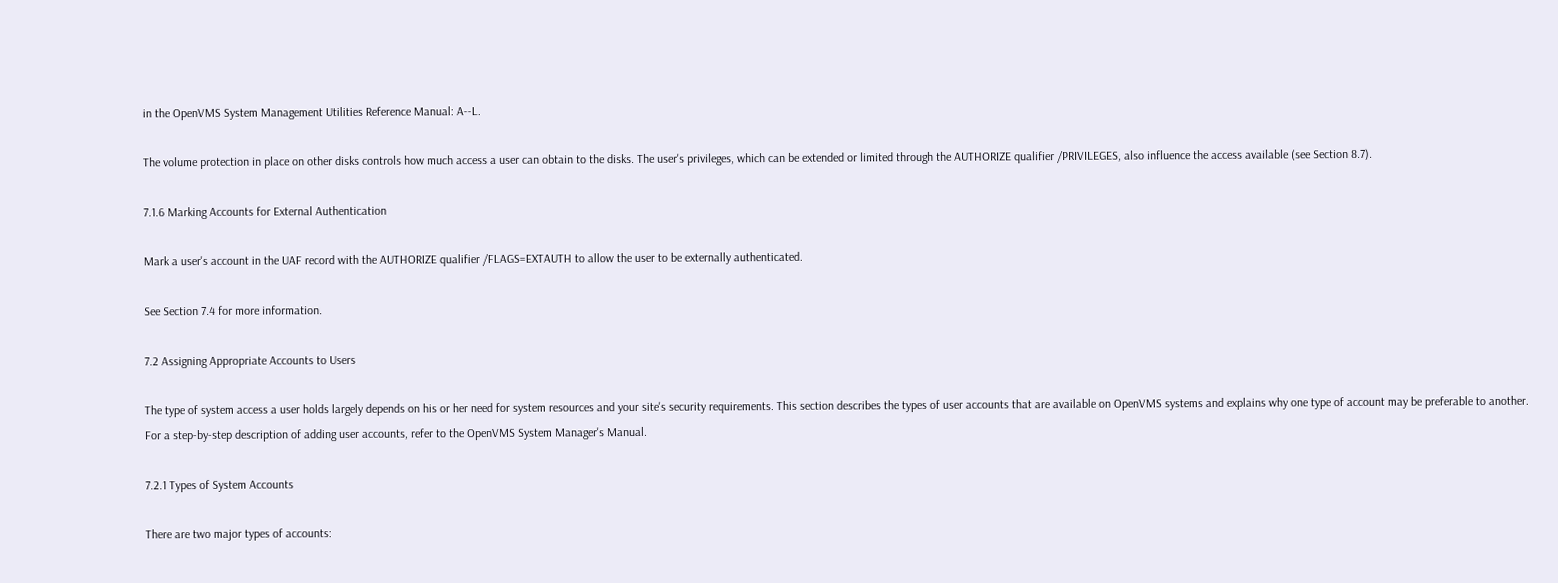in the OpenVMS System Management Utilities Reference Manual: A--L.

The volume protection in place on other disks controls how much access a user can obtain to the disks. The user's privileges, which can be extended or limited through the AUTHORIZE qualifier /PRIVILEGES, also influence the access available (see Section 8.7).

7.1.6 Marking Accounts for External Authentication

Mark a user's account in the UAF record with the AUTHORIZE qualifier /FLAGS=EXTAUTH to allow the user to be externally authenticated.

See Section 7.4 for more information.

7.2 Assigning Appropriate Accounts to Users

The type of system access a user holds largely depends on his or her need for system resources and your site's security requirements. This section describes the types of user accounts that are available on OpenVMS systems and explains why one type of account may be preferable to another. For a step-by-step description of adding user accounts, refer to the OpenVMS System Manager's Manual.

7.2.1 Types of System Accounts

There are two major types of accounts: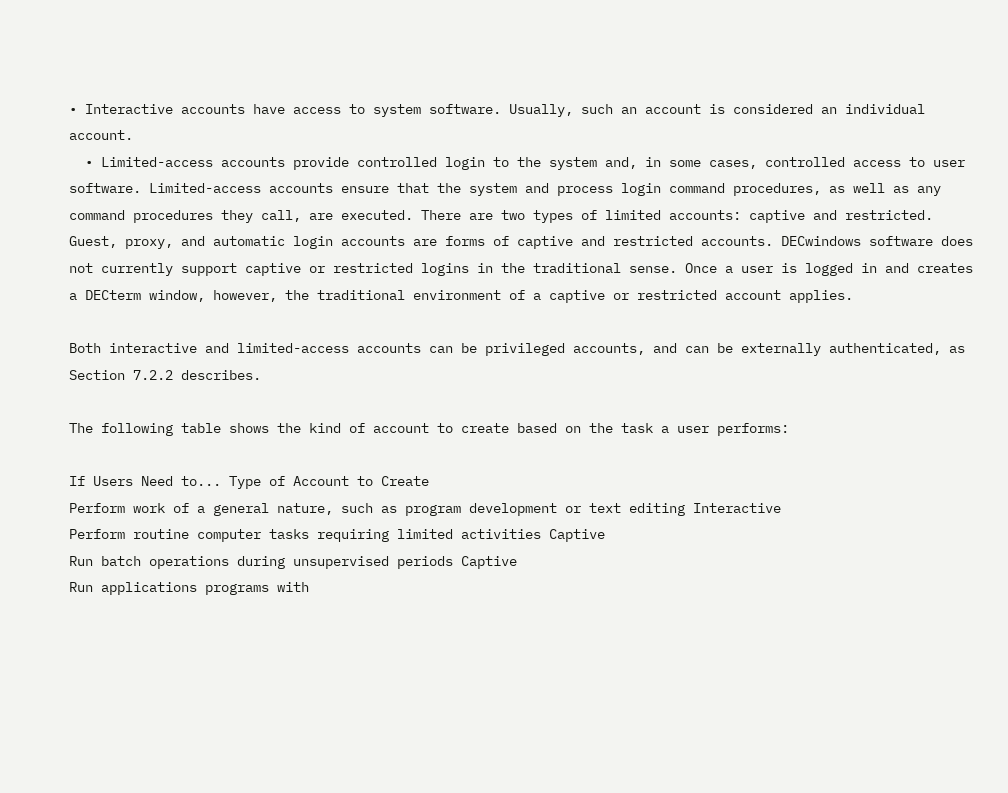• Interactive accounts have access to system software. Usually, such an account is considered an individual account.
  • Limited-access accounts provide controlled login to the system and, in some cases, controlled access to user software. Limited-access accounts ensure that the system and process login command procedures, as well as any command procedures they call, are executed. There are two types of limited accounts: captive and restricted. Guest, proxy, and automatic login accounts are forms of captive and restricted accounts. DECwindows software does not currently support captive or restricted logins in the traditional sense. Once a user is logged in and creates a DECterm window, however, the traditional environment of a captive or restricted account applies.

Both interactive and limited-access accounts can be privileged accounts, and can be externally authenticated, as Section 7.2.2 describes.

The following table shows the kind of account to create based on the task a user performs:

If Users Need to... Type of Account to Create
Perform work of a general nature, such as program development or text editing Interactive
Perform routine computer tasks requiring limited activities Captive
Run batch operations during unsupervised periods Captive
Run applications programs with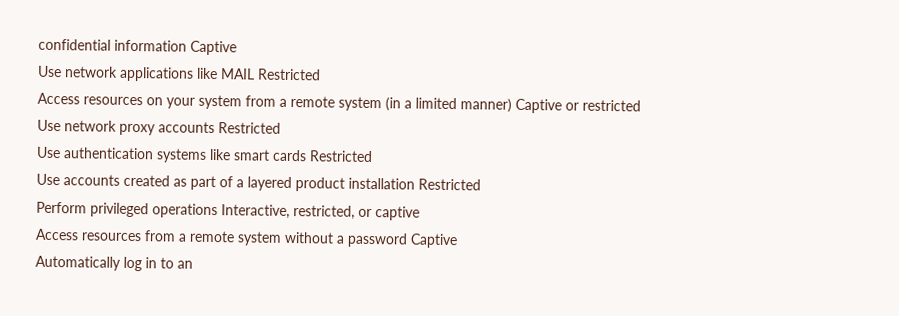confidential information Captive
Use network applications like MAIL Restricted
Access resources on your system from a remote system (in a limited manner) Captive or restricted
Use network proxy accounts Restricted
Use authentication systems like smart cards Restricted
Use accounts created as part of a layered product installation Restricted
Perform privileged operations Interactive, restricted, or captive
Access resources from a remote system without a password Captive
Automatically log in to an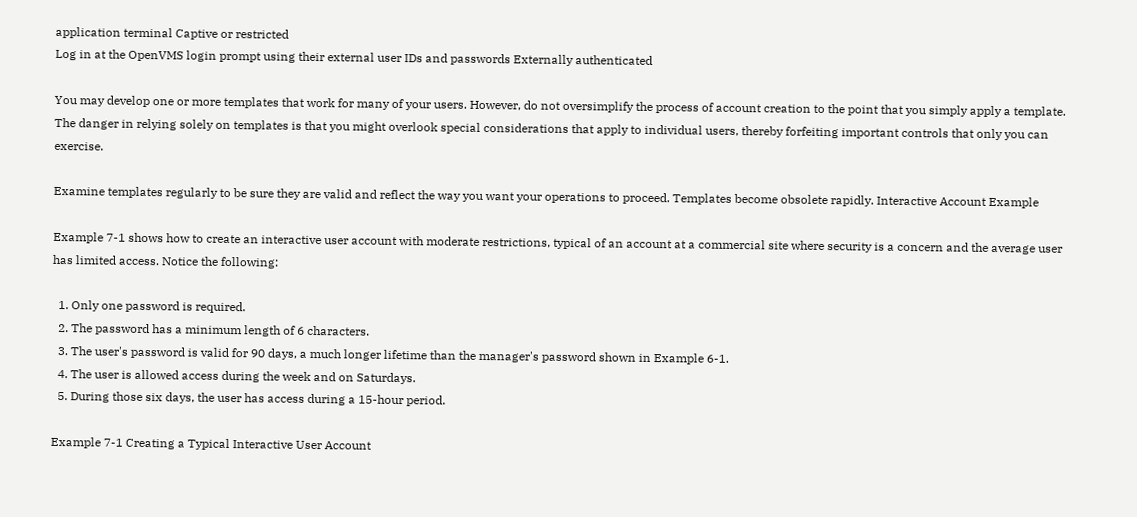application terminal Captive or restricted
Log in at the OpenVMS login prompt using their external user IDs and passwords Externally authenticated

You may develop one or more templates that work for many of your users. However, do not oversimplify the process of account creation to the point that you simply apply a template. The danger in relying solely on templates is that you might overlook special considerations that apply to individual users, thereby forfeiting important controls that only you can exercise.

Examine templates regularly to be sure they are valid and reflect the way you want your operations to proceed. Templates become obsolete rapidly. Interactive Account Example

Example 7-1 shows how to create an interactive user account with moderate restrictions, typical of an account at a commercial site where security is a concern and the average user has limited access. Notice the following:

  1. Only one password is required.
  2. The password has a minimum length of 6 characters.
  3. The user's password is valid for 90 days, a much longer lifetime than the manager's password shown in Example 6-1.
  4. The user is allowed access during the week and on Saturdays.
  5. During those six days, the user has access during a 15-hour period.

Example 7-1 Creating a Typical Interactive User Account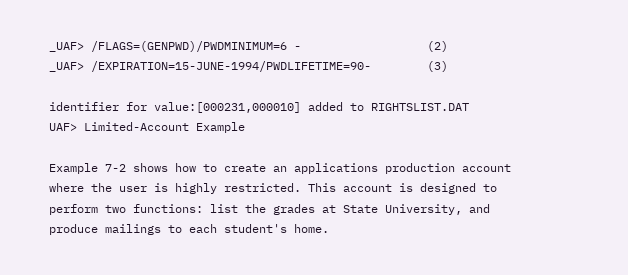_UAF> /FLAGS=(GENPWD)/PWDMINIMUM=6 -                  (2)
_UAF> /EXPIRATION=15-JUNE-1994/PWDLIFETIME=90-        (3)

identifier for value:[000231,000010] added to RIGHTSLIST.DAT
UAF> Limited-Account Example

Example 7-2 shows how to create an applications production account where the user is highly restricted. This account is designed to perform two functions: list the grades at State University, and produce mailings to each student's home.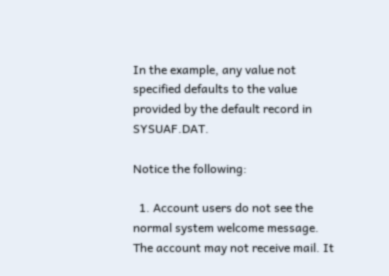In the example, any value not specified defaults to the value provided by the default record in SYSUAF.DAT.

Notice the following:

  1. Account users do not see the normal system welcome message. The account may not receive mail. It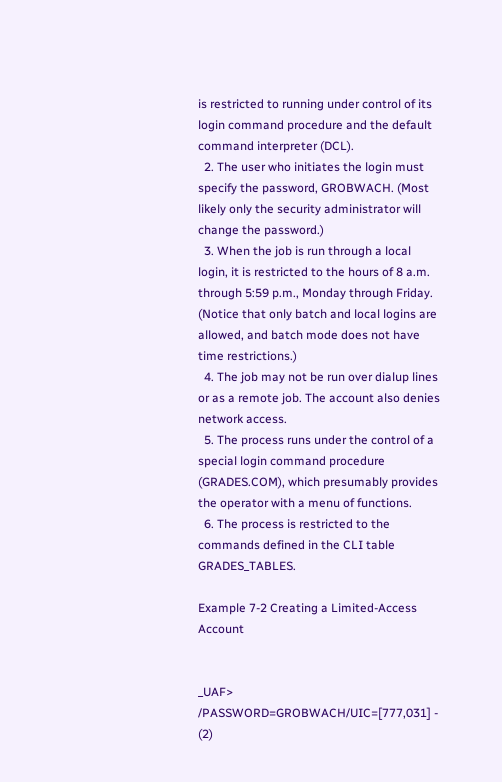is restricted to running under control of its login command procedure and the default command interpreter (DCL).
  2. The user who initiates the login must specify the password, GROBWACH. (Most likely only the security administrator will change the password.)
  3. When the job is run through a local login, it is restricted to the hours of 8 a.m. through 5:59 p.m., Monday through Friday. (Notice that only batch and local logins are allowed, and batch mode does not have time restrictions.)
  4. The job may not be run over dialup lines or as a remote job. The account also denies network access.
  5. The process runs under the control of a special login command procedure (GRADES.COM), which presumably provides the operator with a menu of functions.
  6. The process is restricted to the commands defined in the CLI table GRADES_TABLES.

Example 7-2 Creating a Limited-Access Account


_UAF> /PASSWORD=GROBWACH/UIC=[777,031] -      (2)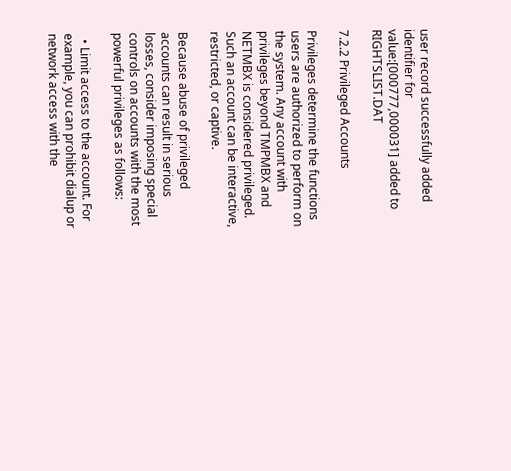user record successfully added
identifier for value:[000777,000031] added to RIGHTSLIST.DAT

7.2.2 Privileged Accounts

Privileges determine the functions users are authorized to perform on the system. Any account with privileges beyond TMPMBX and NETMBX is considered privileged. Such an account can be interactive, restricted, or captive.

Because abuse of privileged accounts can result in serious losses, consider imposing special controls on accounts with the most powerful privileges as follows:

  • Limit access to the account. For example, you can prohibit dialup or network access with the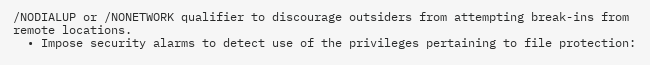/NODIALUP or /NONETWORK qualifier to discourage outsiders from attempting break-ins from remote locations.
  • Impose security alarms to detect use of the privileges pertaining to file protection: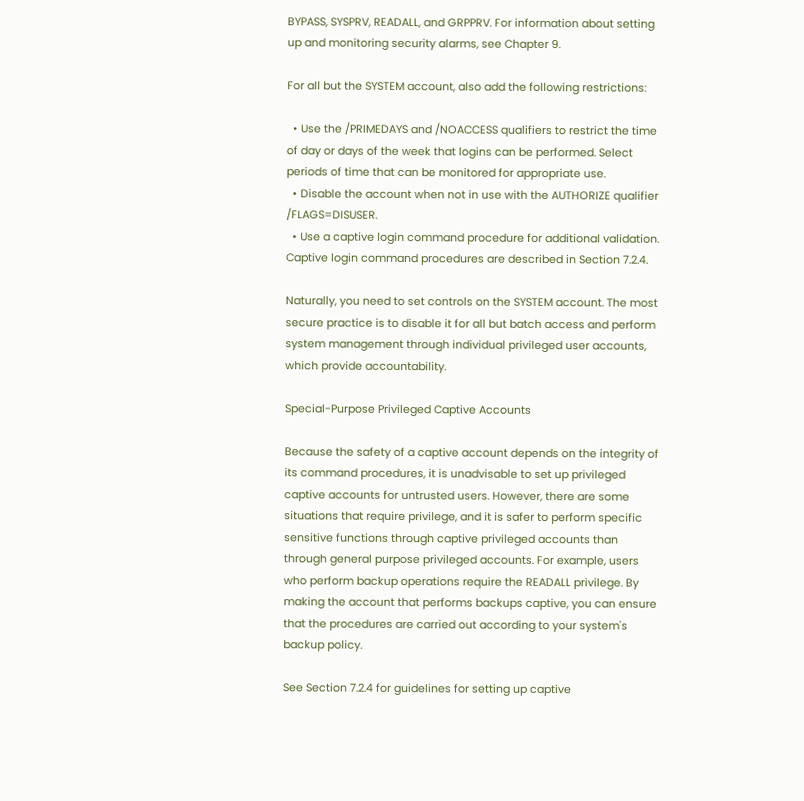BYPASS, SYSPRV, READALL, and GRPPRV. For information about setting up and monitoring security alarms, see Chapter 9.

For all but the SYSTEM account, also add the following restrictions:

  • Use the /PRIMEDAYS and /NOACCESS qualifiers to restrict the time of day or days of the week that logins can be performed. Select periods of time that can be monitored for appropriate use.
  • Disable the account when not in use with the AUTHORIZE qualifier /FLAGS=DISUSER.
  • Use a captive login command procedure for additional validation. Captive login command procedures are described in Section 7.2.4.

Naturally, you need to set controls on the SYSTEM account. The most secure practice is to disable it for all but batch access and perform system management through individual privileged user accounts, which provide accountability.

Special-Purpose Privileged Captive Accounts

Because the safety of a captive account depends on the integrity of its command procedures, it is unadvisable to set up privileged captive accounts for untrusted users. However, there are some situations that require privilege, and it is safer to perform specific sensitive functions through captive privileged accounts than through general purpose privileged accounts. For example, users who perform backup operations require the READALL privilege. By making the account that performs backups captive, you can ensure that the procedures are carried out according to your system's backup policy.

See Section 7.2.4 for guidelines for setting up captive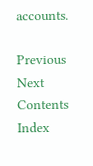accounts.

Previous Next Contents Index